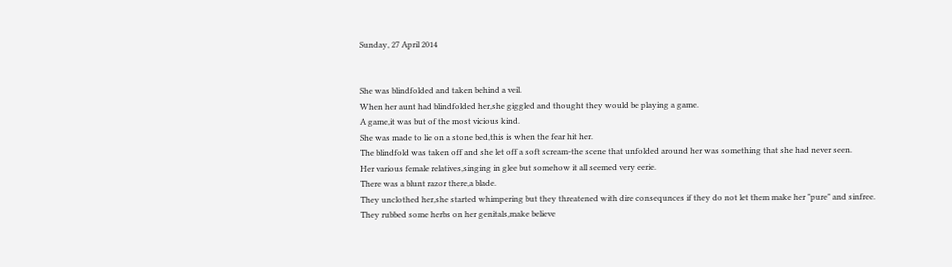Sunday, 27 April 2014


She was blindfolded and taken behind a veil.
When her aunt had blindfolded her,she giggled and thought they would be playing a game.
A game,it was but of the most vicious kind.
She was made to lie on a stone bed,this is when the fear hit her.
The blindfold was taken off and she let off a soft scream-the scene that unfolded around her was something that she had never seen.
Her various female relatives,singing in glee but somehow it all seemed very eerie.
There was a blunt razor there,a blade.
They unclothed her,she started whimpering but they threatened with dire consequnces if they do not let them make her "pure" and sinfree.
They rubbed some herbs on her genitals,make believe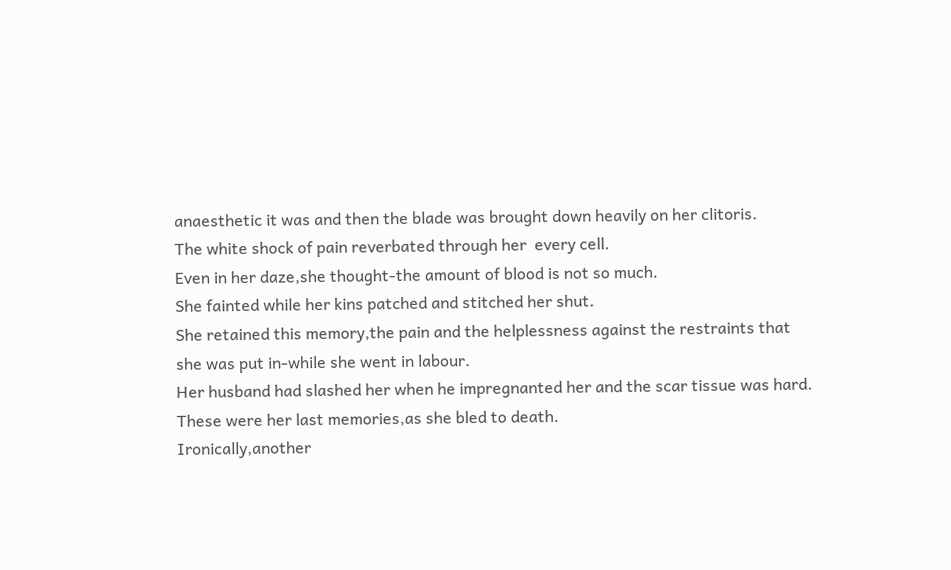anaesthetic it was and then the blade was brought down heavily on her clitoris.
The white shock of pain reverbated through her  every cell.
Even in her daze,she thought-the amount of blood is not so much.
She fainted while her kins patched and stitched her shut.
She retained this memory,the pain and the helplessness against the restraints that she was put in-while she went in labour.
Her husband had slashed her when he impregnanted her and the scar tissue was hard.
These were her last memories,as she bled to death.
Ironically,another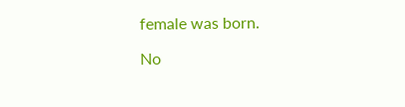female was born.

No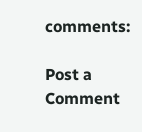comments:

Post a Comment